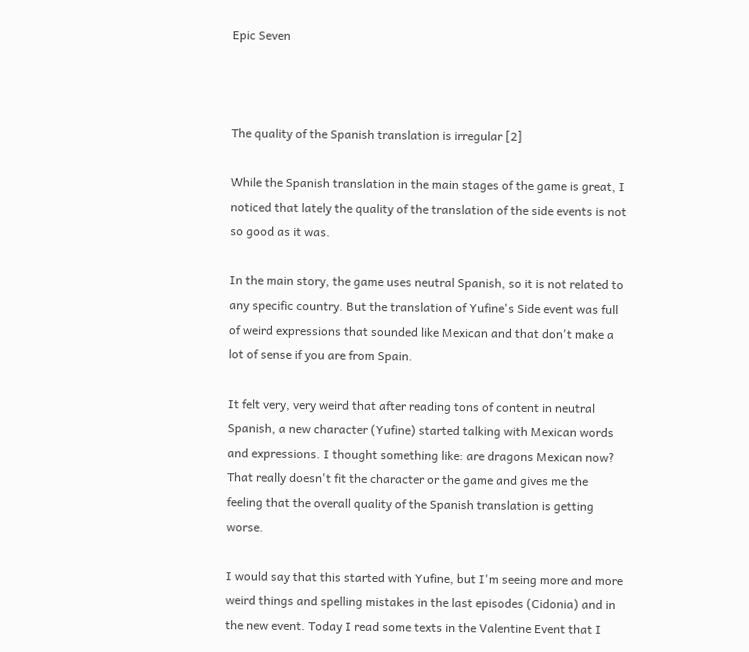Epic Seven



The quality of the Spanish translation is irregular [2]

While the Spanish translation in the main stages of the game is great, I noticed that lately the quality of the translation of the side events is not so good as it was.

In the main story, the game uses neutral Spanish, so it is not related to any specific country. But the translation of Yufine's Side event was full of weird expressions that sounded like Mexican and that don't make a lot of sense if you are from Spain.

It felt very, very weird that after reading tons of content in neutral Spanish, a new character (Yufine) started talking with Mexican words and expressions. I thought something like: are dragons Mexican now? That really doesn't fit the character or the game and gives me the feeling that the overall quality of the Spanish translation is getting worse.

I would say that this started with Yufine, but I'm seeing more and more weird things and spelling mistakes in the last episodes (Cidonia) and in the new event. Today I read some texts in the Valentine Event that I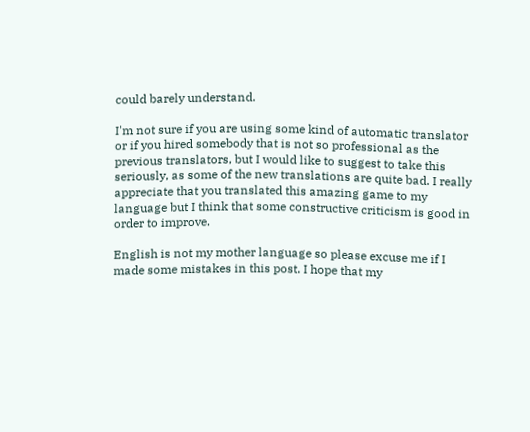could barely understand.

I'm not sure if you are using some kind of automatic translator or if you hired somebody that is not so professional as the previous translators, but I would like to suggest to take this seriously, as some of the new translations are quite bad. I really appreciate that you translated this amazing game to my language but I think that some constructive criticism is good in order to improve.

English is not my mother language so please excuse me if I made some mistakes in this post. I hope that my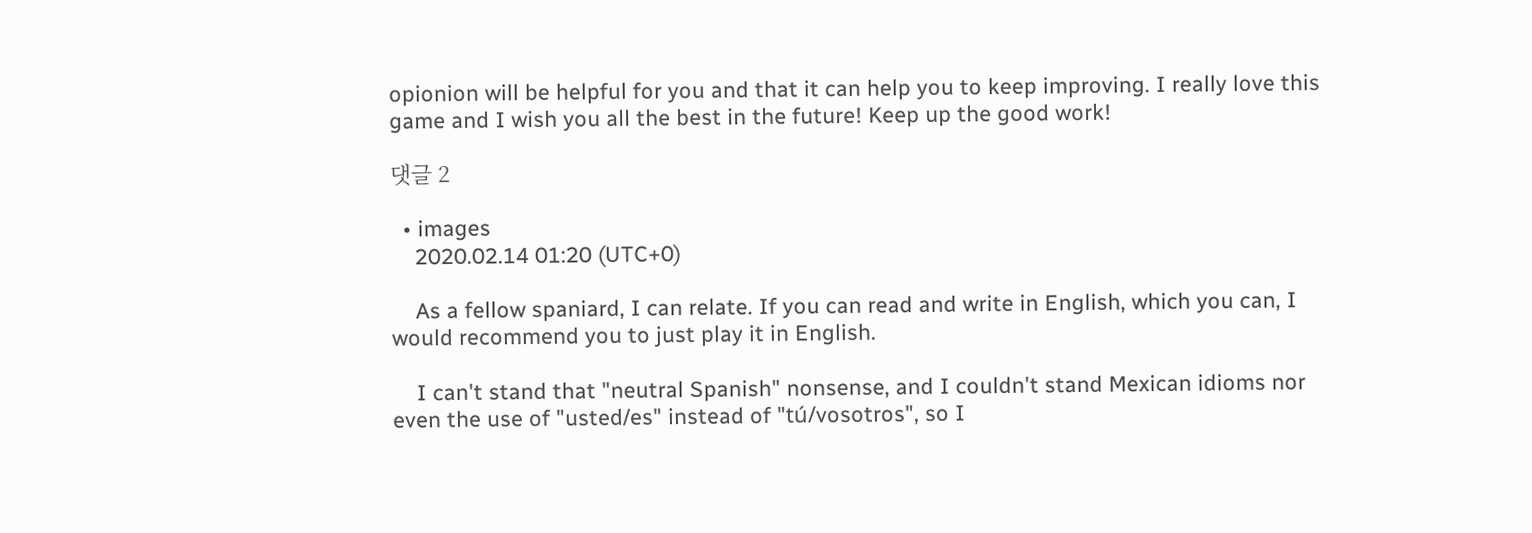opionion will be helpful for you and that it can help you to keep improving. I really love this game and I wish you all the best in the future! Keep up the good work!

댓글 2

  • images
    2020.02.14 01:20 (UTC+0)

    As a fellow spaniard, I can relate. If you can read and write in English, which you can, I would recommend you to just play it in English.

    I can't stand that "neutral Spanish" nonsense, and I couldn't stand Mexican idioms nor even the use of "usted/es" instead of "tú/vosotros", so I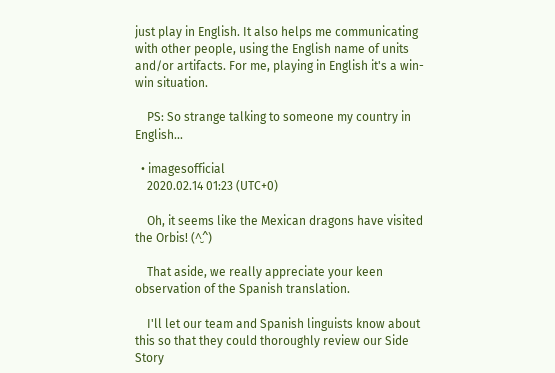just play in English. It also helps me communicating with other people, using the English name of units and/or artifacts. For me, playing in English it's a win-win situation.

    PS: So strange talking to someone my country in English...

  • imagesofficial
    2020.02.14 01:23 (UTC+0)

    Oh, it seems like the Mexican dragons have visited the Orbis! (^̮^)

    That aside, we really appreciate your keen observation of the Spanish translation.

    I'll let our team and Spanish linguists know about this so that they could thoroughly review our Side Story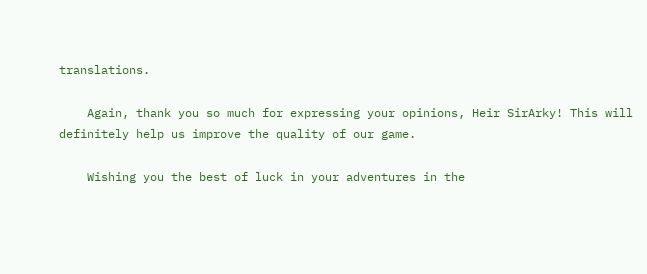translations.

    Again, thank you so much for expressing your opinions, Heir SirArky! This will definitely help us improve the quality of our game.

    Wishing you the best of luck in your adventures in the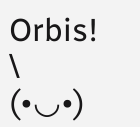Orbis! \ (•◡•)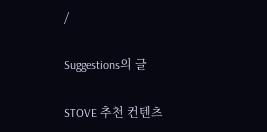/

Suggestions의 글

STOVE 추천 컨텐츠